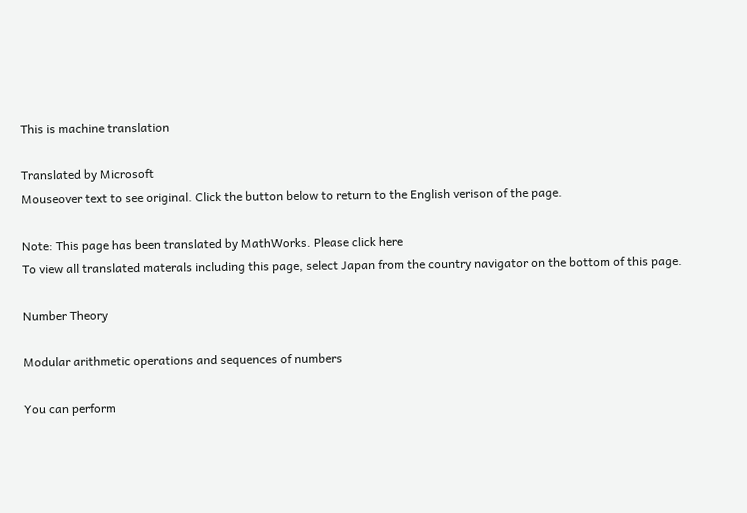This is machine translation

Translated by Microsoft
Mouseover text to see original. Click the button below to return to the English verison of the page.

Note: This page has been translated by MathWorks. Please click here
To view all translated materals including this page, select Japan from the country navigator on the bottom of this page.

Number Theory

Modular arithmetic operations and sequences of numbers

You can perform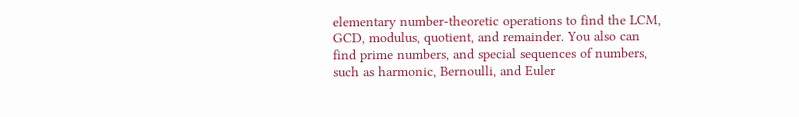elementary number-theoretic operations to find the LCM, GCD, modulus, quotient, and remainder. You also can find prime numbers, and special sequences of numbers, such as harmonic, Bernoulli, and Euler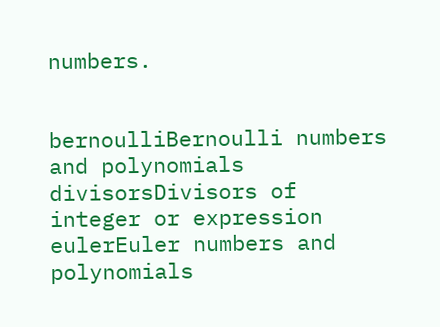numbers.


bernoulliBernoulli numbers and polynomials
divisorsDivisors of integer or expression
eulerEuler numbers and polynomials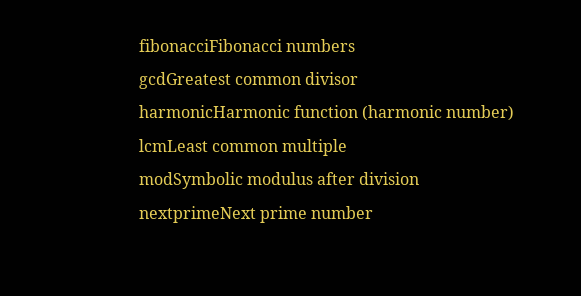fibonacciFibonacci numbers
gcdGreatest common divisor
harmonicHarmonic function (harmonic number)
lcmLeast common multiple
modSymbolic modulus after division
nextprimeNext prime number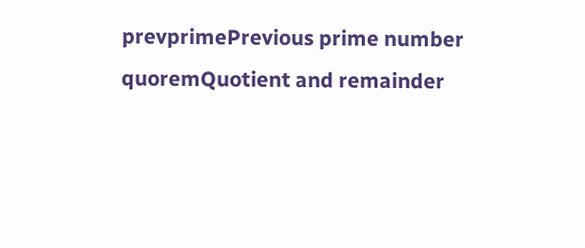prevprimePrevious prime number
quoremQuotient and remainder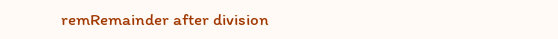remRemainder after division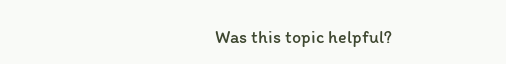Was this topic helpful?